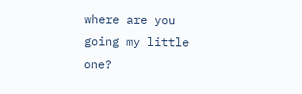where are you going my little one?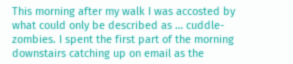This morning after my walk I was accosted by what could only be described as … cuddle-zombies. I spent the first part of the morning downstairs catching up on email as the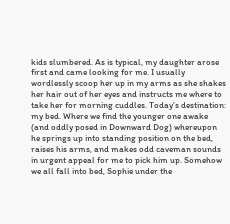kids slumbered. As is typical, my daughter arose first and came looking for me. I usually wordlessly scoop her up in my arms as she shakes her hair out of her eyes and instructs me where to take her for morning cuddles. Today’s destination: my bed. Where we find the younger one awake (and oddly posed in Downward Dog) whereupon he springs up into standing position on the bed, raises his arms, and makes odd caveman sounds in urgent appeal for me to pick him up. Somehow we all fall into bed, Sophie under the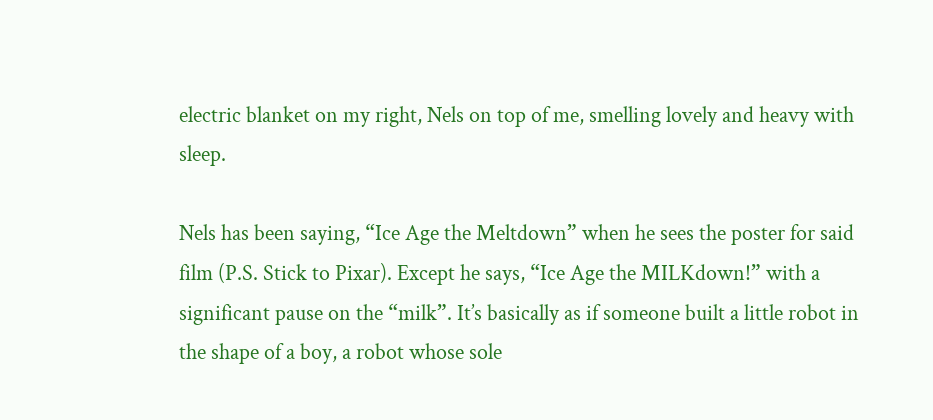electric blanket on my right, Nels on top of me, smelling lovely and heavy with sleep.

Nels has been saying, “Ice Age the Meltdown” when he sees the poster for said film (P.S. Stick to Pixar). Except he says, “Ice Age the MILKdown!” with a significant pause on the “milk”. It’s basically as if someone built a little robot in the shape of a boy, a robot whose sole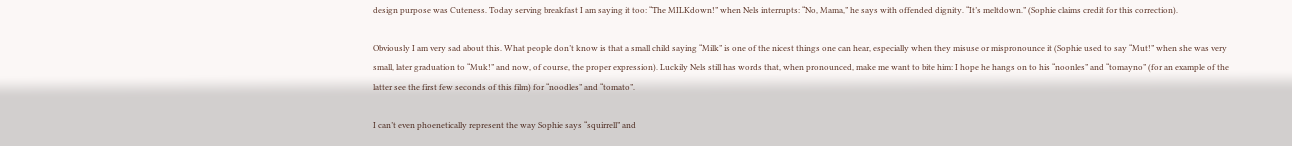design purpose was Cuteness. Today serving breakfast I am saying it too: “The MILKdown!” when Nels interrupts: “No, Mama,” he says with offended dignity. “It’s meltdown.” (Sophie claims credit for this correction).

Obviously I am very sad about this. What people don’t know is that a small child saying “Milk” is one of the nicest things one can hear, especially when they misuse or mispronounce it (Sophie used to say “Mut!” when she was very small, later graduation to “Muk!” and now, of course, the proper expression). Luckily Nels still has words that, when pronounced, make me want to bite him: I hope he hangs on to his “noonles” and “tomayno” (for an example of the latter see the first few seconds of this film) for “noodles” and “tomato”.

I can’t even phoenetically represent the way Sophie says “squirrell” and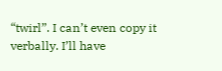“twirl”. I can’t even copy it verbally. I’ll have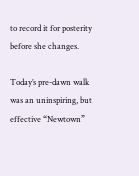to record it for posterity before she changes.

Today’s pre-dawn walk was an uninspiring, but effective “Newtown”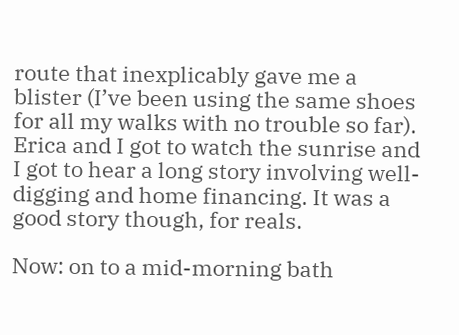route that inexplicably gave me a blister (I’ve been using the same shoes for all my walks with no trouble so far). Erica and I got to watch the sunrise and I got to hear a long story involving well-digging and home financing. It was a good story though, for reals.

Now: on to a mid-morning bath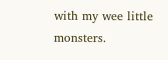with my wee little monsters.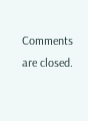Comments are closed.